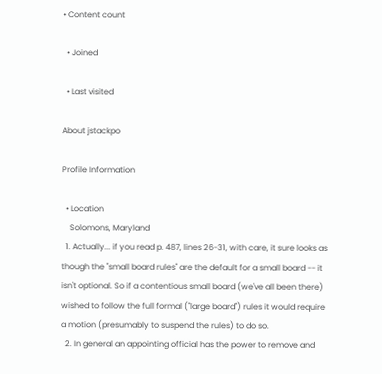• Content count

  • Joined

  • Last visited

About jstackpo

Profile Information

  • Location
    Solomons, Maryland
  1. Actually... if you read p. 487, lines 26-31, with care, it sure looks as though the "small board rules" are the default for a small board -- it isn't optional. So if a contentious small board (we've all been there) wished to follow the full formal ("large board") rules it would require a motion (presumably to suspend the rules) to do so.
  2. In general an appointing official has the power to remove and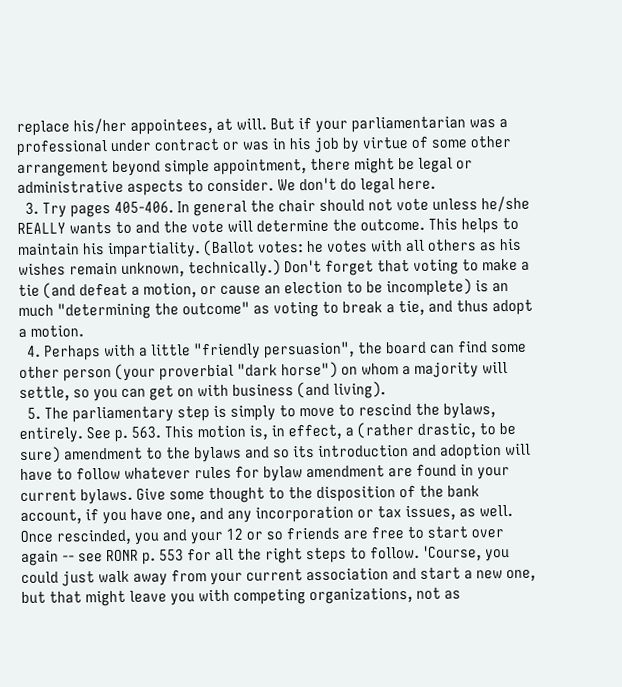replace his/her appointees, at will. But if your parliamentarian was a professional under contract or was in his job by virtue of some other arrangement beyond simple appointment, there might be legal or administrative aspects to consider. We don't do legal here.
  3. Try pages 405-406. In general the chair should not vote unless he/she REALLY wants to and the vote will determine the outcome. This helps to maintain his impartiality. (Ballot votes: he votes with all others as his wishes remain unknown, technically.) Don't forget that voting to make a tie (and defeat a motion, or cause an election to be incomplete) is an much "determining the outcome" as voting to break a tie, and thus adopt a motion.
  4. Perhaps with a little "friendly persuasion", the board can find some other person (your proverbial "dark horse") on whom a majority will settle, so you can get on with business (and living).
  5. The parliamentary step is simply to move to rescind the bylaws, entirely. See p. 563. This motion is, in effect, a (rather drastic, to be sure) amendment to the bylaws and so its introduction and adoption will have to follow whatever rules for bylaw amendment are found in your current bylaws. Give some thought to the disposition of the bank account, if you have one, and any incorporation or tax issues, as well. Once rescinded, you and your 12 or so friends are free to start over again -- see RONR p. 553 for all the right steps to follow. 'Course, you could just walk away from your current association and start a new one, but that might leave you with competing organizations, not as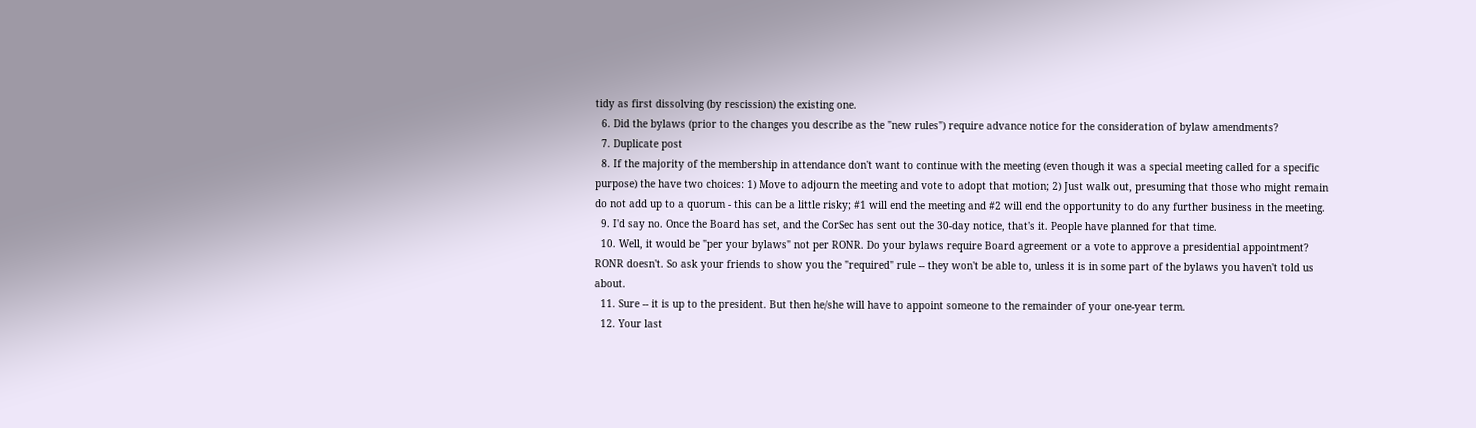tidy as first dissolving (by rescission) the existing one.
  6. Did the bylaws (prior to the changes you describe as the "new rules") require advance notice for the consideration of bylaw amendments?
  7. Duplicate post
  8. If the majority of the membership in attendance don't want to continue with the meeting (even though it was a special meeting called for a specific purpose) the have two choices: 1) Move to adjourn the meeting and vote to adopt that motion; 2) Just walk out, presuming that those who might remain do not add up to a quorum - this can be a little risky; #1 will end the meeting and #2 will end the opportunity to do any further business in the meeting.
  9. I'd say no. Once the Board has set, and the CorSec has sent out the 30-day notice, that's it. People have planned for that time.
  10. Well, it would be "per your bylaws" not per RONR. Do your bylaws require Board agreement or a vote to approve a presidential appointment? RONR doesn't. So ask your friends to show you the "required" rule -- they won't be able to, unless it is in some part of the bylaws you haven't told us about.
  11. Sure -- it is up to the president. But then he/she will have to appoint someone to the remainder of your one-year term.
  12. Your last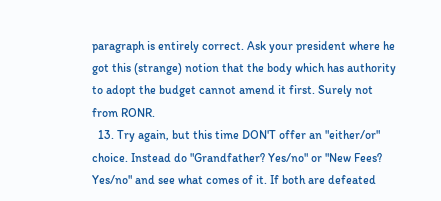paragraph is entirely correct. Ask your president where he got this (strange) notion that the body which has authority to adopt the budget cannot amend it first. Surely not from RONR.
  13. Try again, but this time DON'T offer an "either/or" choice. Instead do "Grandfather? Yes/no" or "New Fees? Yes/no" and see what comes of it. If both are defeated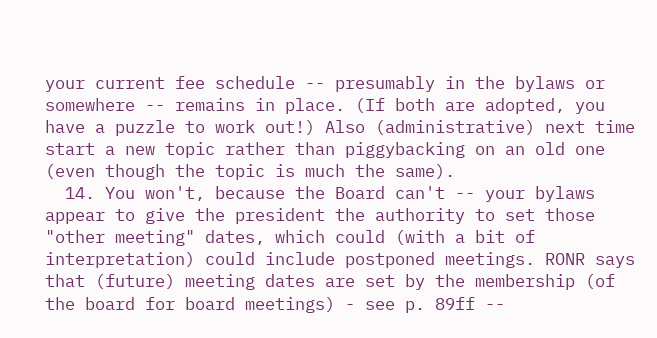your current fee schedule -- presumably in the bylaws or somewhere -- remains in place. (If both are adopted, you have a puzzle to work out!) Also (administrative) next time start a new topic rather than piggybacking on an old one (even though the topic is much the same).
  14. You won't, because the Board can't -- your bylaws appear to give the president the authority to set those "other meeting" dates, which could (with a bit of interpretation) could include postponed meetings. RONR says that (future) meeting dates are set by the membership (of the board for board meetings) - see p. 89ff --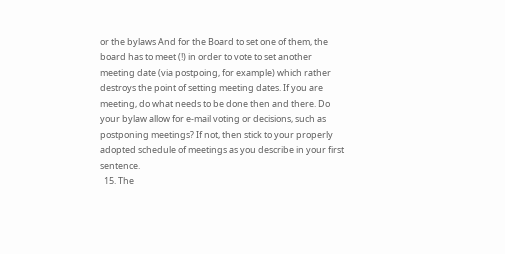or the bylaws And for the Board to set one of them, the board has to meet (!) in order to vote to set another meeting date (via postpoing, for example) which rather destroys the point of setting meeting dates. If you are meeting, do what needs to be done then and there. Do your bylaw allow for e-mail voting or decisions, such as postponing meetings? If not, then stick to your properly adopted schedule of meetings as you describe in your first sentence.
  15. The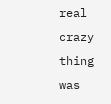real crazy thing was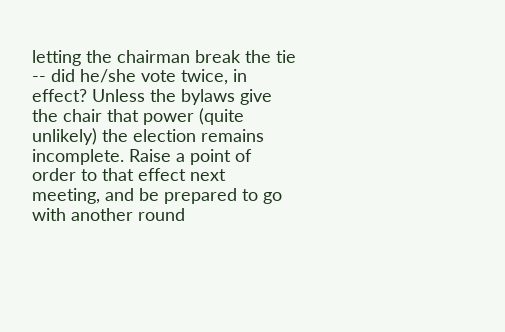letting the chairman break the tie -- did he/she vote twice, in effect? Unless the bylaws give the chair that power (quite unlikely) the election remains incomplete. Raise a point of order to that effect next meeting, and be prepared to go with another round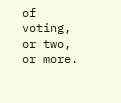of voting, or two, or more.